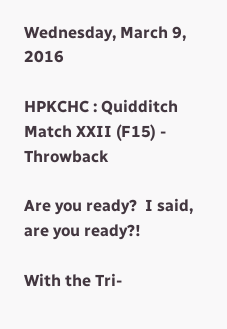Wednesday, March 9, 2016

HPKCHC : Quidditch Match XXII (F15) - Throwback

Are you ready?  I said, are you ready?!

With the Tri-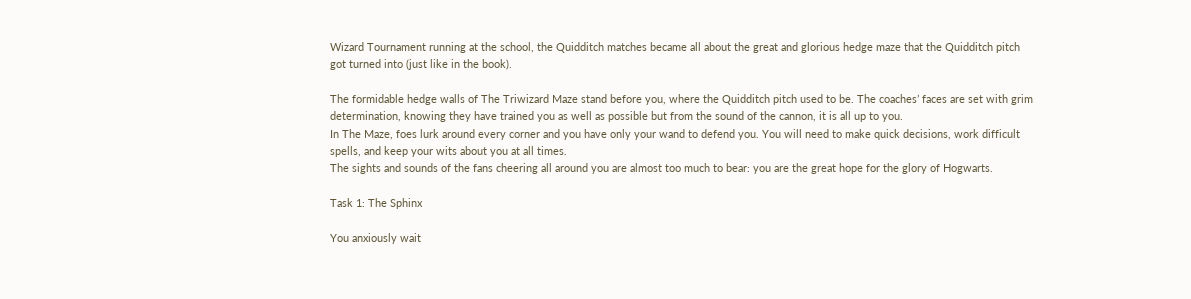Wizard Tournament running at the school, the Quidditch matches became all about the great and glorious hedge maze that the Quidditch pitch got turned into (just like in the book).

The formidable hedge walls of The Triwizard Maze stand before you, where the Quidditch pitch used to be. The coaches’ faces are set with grim determination, knowing they have trained you as well as possible but from the sound of the cannon, it is all up to you.
In The Maze, foes lurk around every corner and you have only your wand to defend you. You will need to make quick decisions, work difficult spells, and keep your wits about you at all times.
The sights and sounds of the fans cheering all around you are almost too much to bear: you are the great hope for the glory of Hogwarts.

Task 1: The Sphinx

You anxiously wait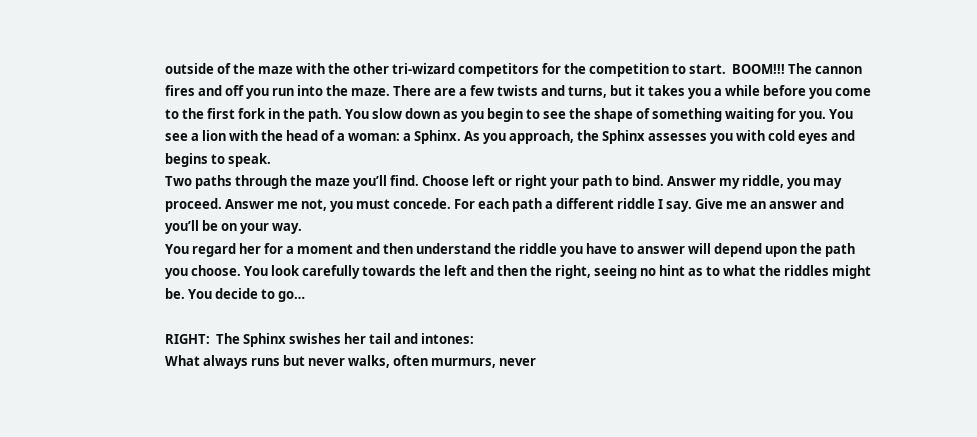outside of the maze with the other tri-wizard competitors for the competition to start.  BOOM!!! The cannon fires and off you run into the maze. There are a few twists and turns, but it takes you a while before you come to the first fork in the path. You slow down as you begin to see the shape of something waiting for you. You see a lion with the head of a woman: a Sphinx. As you approach, the Sphinx assesses you with cold eyes and begins to speak.
Two paths through the maze you’ll find. Choose left or right your path to bind. Answer my riddle, you may proceed. Answer me not, you must concede. For each path a different riddle I say. Give me an answer and you’ll be on your way.
You regard her for a moment and then understand the riddle you have to answer will depend upon the path you choose. You look carefully towards the left and then the right, seeing no hint as to what the riddles might be. You decide to go…

RIGHT:  The Sphinx swishes her tail and intones:
What always runs but never walks, often murmurs, never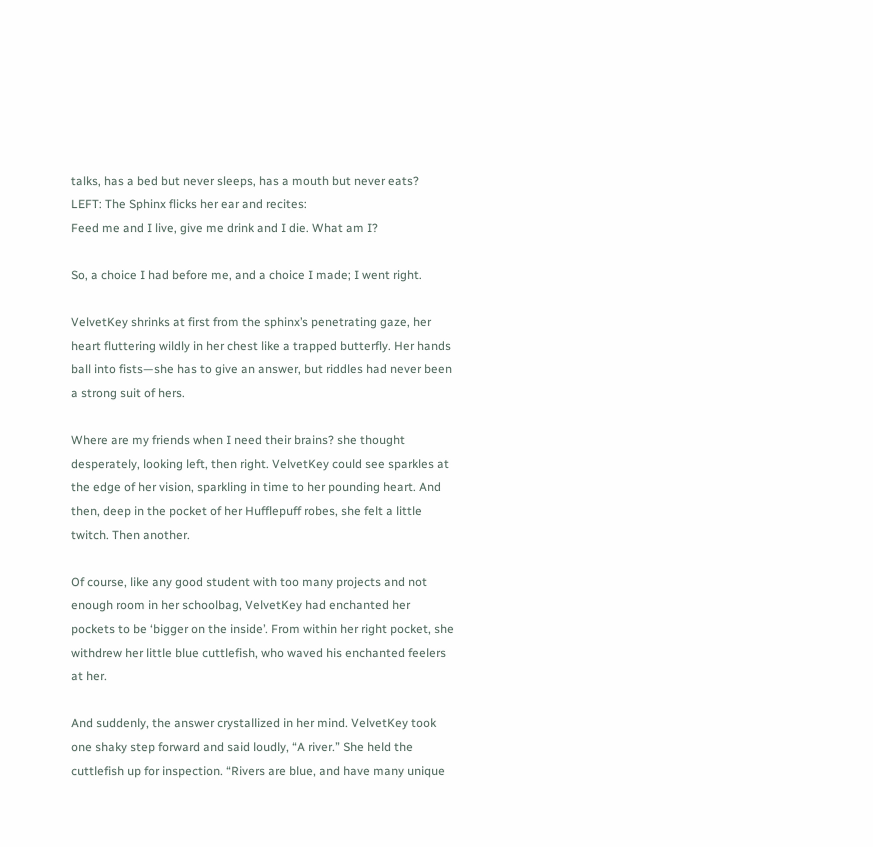talks, has a bed but never sleeps, has a mouth but never eats?
LEFT: The Sphinx flicks her ear and recites:
Feed me and I live, give me drink and I die. What am I?

So, a choice I had before me, and a choice I made; I went right.

VelvetKey shrinks at first from the sphinx’s penetrating gaze, her heart fluttering wildly in her chest like a trapped butterfly. Her hands ball into fists—she has to give an answer, but riddles had never been a strong suit of hers.

Where are my friends when I need their brains? she thought desperately, looking left, then right. VelvetKey could see sparkles at the edge of her vision, sparkling in time to her pounding heart. And then, deep in the pocket of her Hufflepuff robes, she felt a little twitch. Then another.

Of course, like any good student with too many projects and not enough room in her schoolbag, VelvetKey had enchanted her pockets to be ‘bigger on the inside’. From within her right pocket, she withdrew her little blue cuttlefish, who waved his enchanted feelers at her.

And suddenly, the answer crystallized in her mind. VelvetKey took one shaky step forward and said loudly, “A river.” She held the cuttlefish up for inspection. “Rivers are blue, and have many unique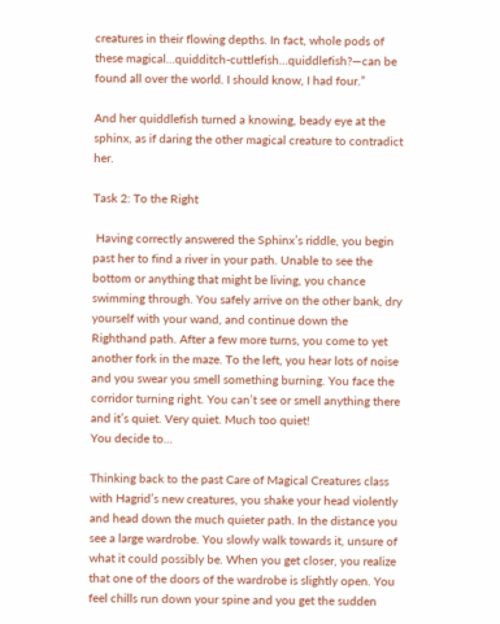creatures in their flowing depths. In fact, whole pods of these magical…quidditch-cuttlefish…quiddlefish?—can be found all over the world. I should know, I had four.”

And her quiddlefish turned a knowing, beady eye at the sphinx, as if daring the other magical creature to contradict her.

Task 2: To the Right

 Having correctly answered the Sphinx’s riddle, you begin past her to find a river in your path. Unable to see the bottom or anything that might be living, you chance swimming through. You safely arrive on the other bank, dry yourself with your wand, and continue down the Righthand path. After a few more turns, you come to yet another fork in the maze. To the left, you hear lots of noise and you swear you smell something burning. You face the corridor turning right. You can’t see or smell anything there and it’s quiet. Very quiet. Much too quiet!
You decide to…

Thinking back to the past Care of Magical Creatures class with Hagrid’s new creatures, you shake your head violently and head down the much quieter path. In the distance you see a large wardrobe. You slowly walk towards it, unsure of what it could possibly be. When you get closer, you realize that one of the doors of the wardrobe is slightly open. You feel chills run down your spine and you get the sudden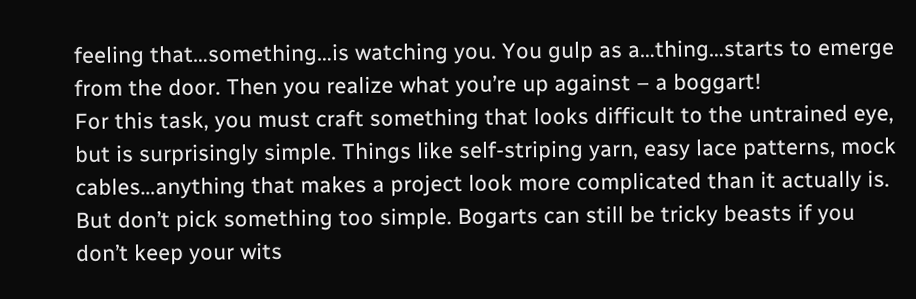feeling that…something…is watching you. You gulp as a…thing…starts to emerge from the door. Then you realize what you’re up against – a boggart!
For this task, you must craft something that looks difficult to the untrained eye, but is surprisingly simple. Things like self-striping yarn, easy lace patterns, mock cables…anything that makes a project look more complicated than it actually is. But don’t pick something too simple. Bogarts can still be tricky beasts if you don’t keep your wits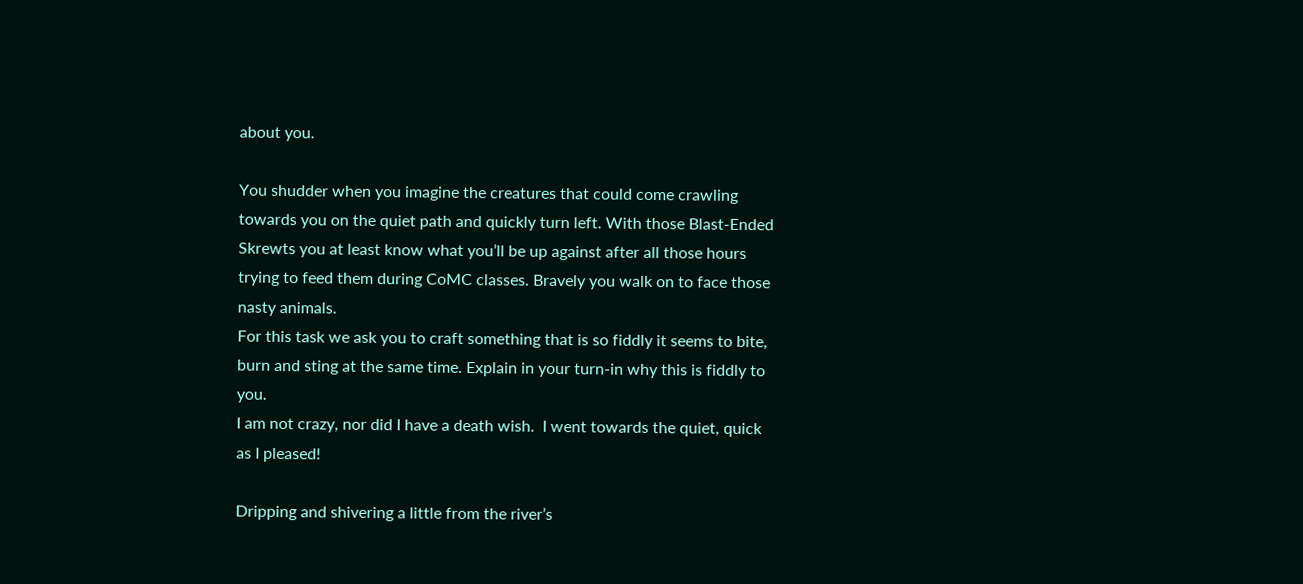about you.

You shudder when you imagine the creatures that could come crawling towards you on the quiet path and quickly turn left. With those Blast-Ended Skrewts you at least know what you’ll be up against after all those hours trying to feed them during CoMC classes. Bravely you walk on to face those nasty animals.
For this task we ask you to craft something that is so fiddly it seems to bite, burn and sting at the same time. Explain in your turn-in why this is fiddly to you.
I am not crazy, nor did I have a death wish.  I went towards the quiet, quick as I pleased!

Dripping and shivering a little from the river’s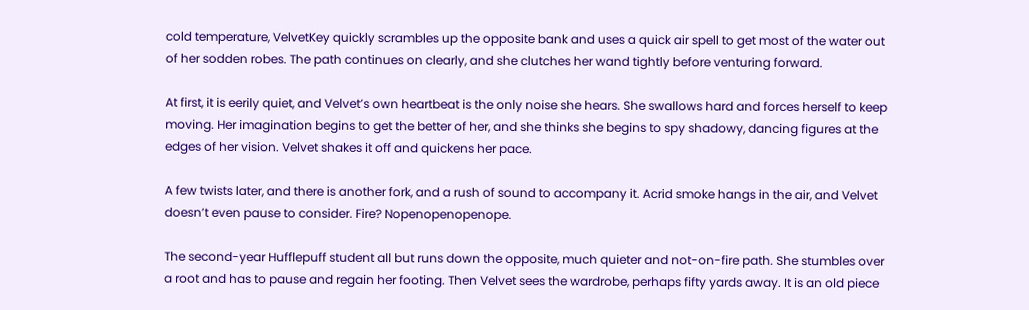cold temperature, VelvetKey quickly scrambles up the opposite bank and uses a quick air spell to get most of the water out of her sodden robes. The path continues on clearly, and she clutches her wand tightly before venturing forward.

At first, it is eerily quiet, and Velvet’s own heartbeat is the only noise she hears. She swallows hard and forces herself to keep moving. Her imagination begins to get the better of her, and she thinks she begins to spy shadowy, dancing figures at the edges of her vision. Velvet shakes it off and quickens her pace.

A few twists later, and there is another fork, and a rush of sound to accompany it. Acrid smoke hangs in the air, and Velvet doesn’t even pause to consider. Fire? Nopenopenopenope.

The second-year Hufflepuff student all but runs down the opposite, much quieter and not-on-fire path. She stumbles over a root and has to pause and regain her footing. Then Velvet sees the wardrobe, perhaps fifty yards away. It is an old piece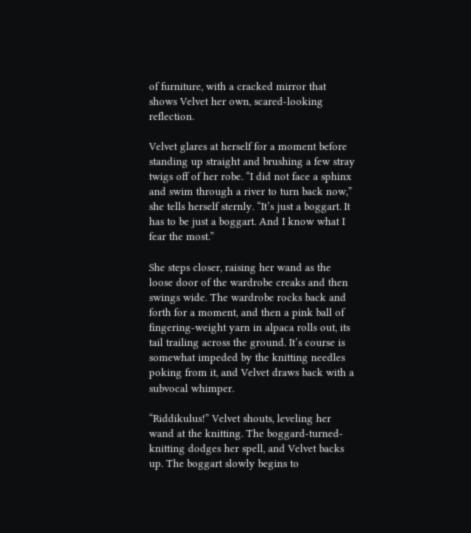of furniture, with a cracked mirror that shows Velvet her own, scared-looking reflection.

Velvet glares at herself for a moment before standing up straight and brushing a few stray twigs off of her robe. “I did not face a sphinx and swim through a river to turn back now,” she tells herself sternly. “It’s just a boggart. It has to be just a boggart. And I know what I fear the most.”

She steps closer, raising her wand as the loose door of the wardrobe creaks and then swings wide. The wardrobe rocks back and forth for a moment, and then a pink ball of fingering-weight yarn in alpaca rolls out, its tail trailing across the ground. It’s course is somewhat impeded by the knitting needles poking from it, and Velvet draws back with a subvocal whimper.

“Riddikulus!” Velvet shouts, leveling her wand at the knitting. The boggard-turned-knitting dodges her spell, and Velvet backs up. The boggart slowly begins to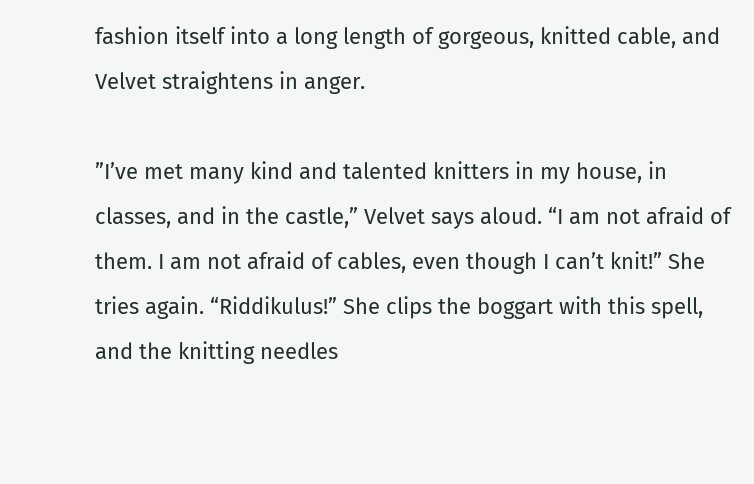fashion itself into a long length of gorgeous, knitted cable, and Velvet straightens in anger.

”I’ve met many kind and talented knitters in my house, in classes, and in the castle,” Velvet says aloud. “I am not afraid of them. I am not afraid of cables, even though I can’t knit!” She tries again. “Riddikulus!” She clips the boggart with this spell, and the knitting needles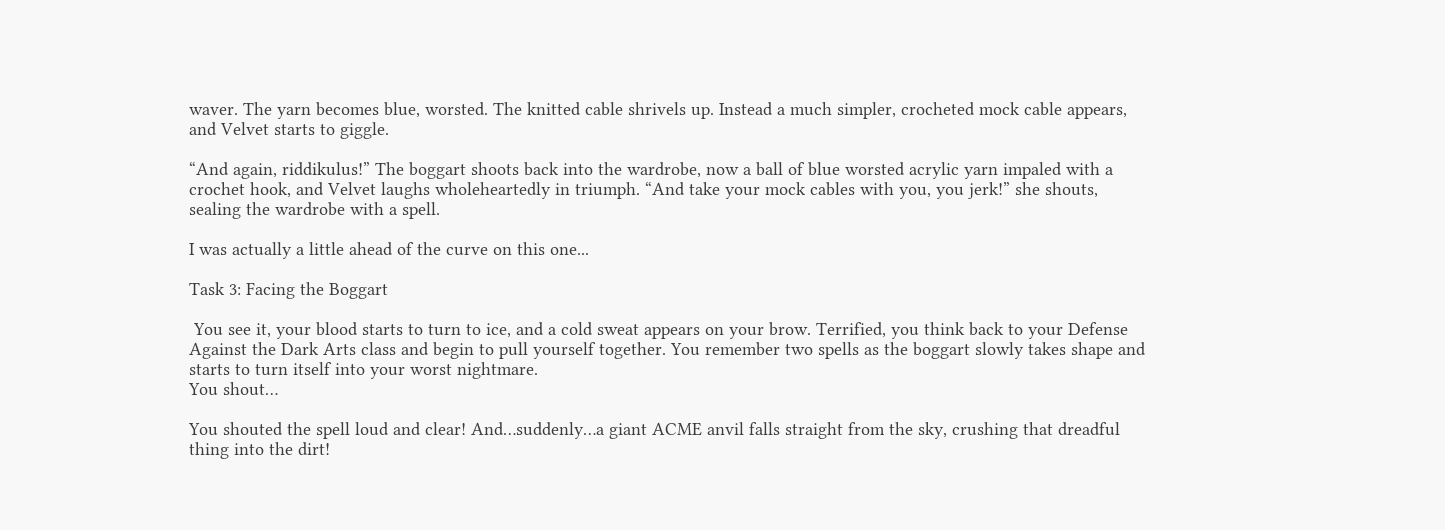waver. The yarn becomes blue, worsted. The knitted cable shrivels up. Instead a much simpler, crocheted mock cable appears, and Velvet starts to giggle.

“And again, riddikulus!” The boggart shoots back into the wardrobe, now a ball of blue worsted acrylic yarn impaled with a crochet hook, and Velvet laughs wholeheartedly in triumph. “And take your mock cables with you, you jerk!” she shouts, sealing the wardrobe with a spell.

I was actually a little ahead of the curve on this one...

Task 3: Facing the Boggart

 You see it, your blood starts to turn to ice, and a cold sweat appears on your brow. Terrified, you think back to your Defense Against the Dark Arts class and begin to pull yourself together. You remember two spells as the boggart slowly takes shape and starts to turn itself into your worst nightmare.
You shout…

You shouted the spell loud and clear! And…suddenly…a giant ACME anvil falls straight from the sky, crushing that dreadful thing into the dirt!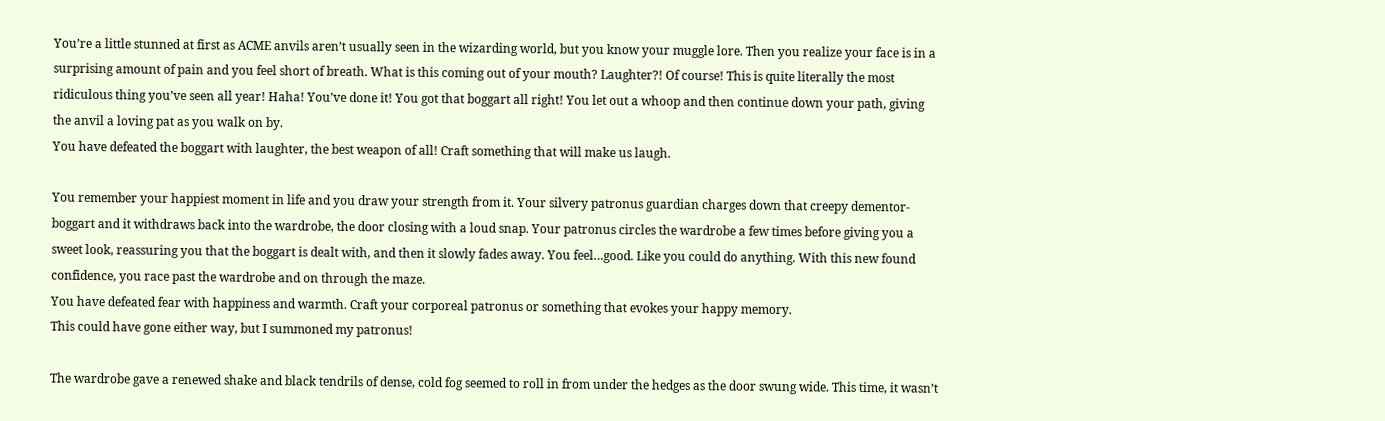You’re a little stunned at first as ACME anvils aren’t usually seen in the wizarding world, but you know your muggle lore. Then you realize your face is in a surprising amount of pain and you feel short of breath. What is this coming out of your mouth? Laughter?! Of course! This is quite literally the most ridiculous thing you’ve seen all year! Haha! You’ve done it! You got that boggart all right! You let out a whoop and then continue down your path, giving the anvil a loving pat as you walk on by.
You have defeated the boggart with laughter, the best weapon of all! Craft something that will make us laugh.

You remember your happiest moment in life and you draw your strength from it. Your silvery patronus guardian charges down that creepy dementor-boggart and it withdraws back into the wardrobe, the door closing with a loud snap. Your patronus circles the wardrobe a few times before giving you a sweet look, reassuring you that the boggart is dealt with, and then it slowly fades away. You feel…good. Like you could do anything. With this new found confidence, you race past the wardrobe and on through the maze.
You have defeated fear with happiness and warmth. Craft your corporeal patronus or something that evokes your happy memory.
This could have gone either way, but I summoned my patronus!

The wardrobe gave a renewed shake and black tendrils of dense, cold fog seemed to roll in from under the hedges as the door swung wide. This time, it wasn’t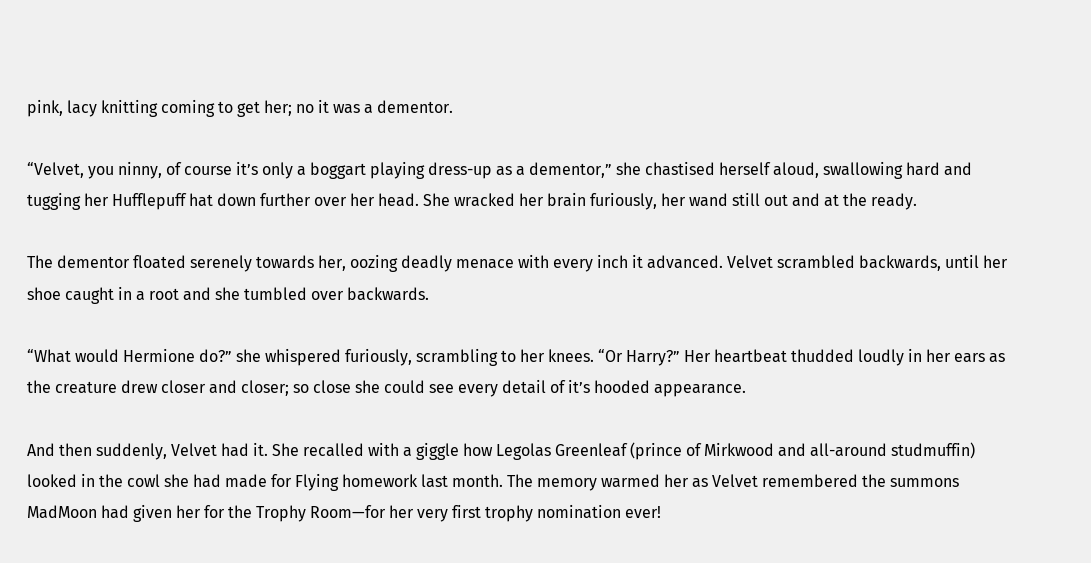pink, lacy knitting coming to get her; no it was a dementor.

“Velvet, you ninny, of course it’s only a boggart playing dress-up as a dementor,” she chastised herself aloud, swallowing hard and tugging her Hufflepuff hat down further over her head. She wracked her brain furiously, her wand still out and at the ready.

The dementor floated serenely towards her, oozing deadly menace with every inch it advanced. Velvet scrambled backwards, until her shoe caught in a root and she tumbled over backwards.

“What would Hermione do?” she whispered furiously, scrambling to her knees. “Or Harry?” Her heartbeat thudded loudly in her ears as the creature drew closer and closer; so close she could see every detail of it’s hooded appearance.

And then suddenly, Velvet had it. She recalled with a giggle how Legolas Greenleaf (prince of Mirkwood and all-around studmuffin) looked in the cowl she had made for Flying homework last month. The memory warmed her as Velvet remembered the summons MadMoon had given her for the Trophy Room—for her very first trophy nomination ever!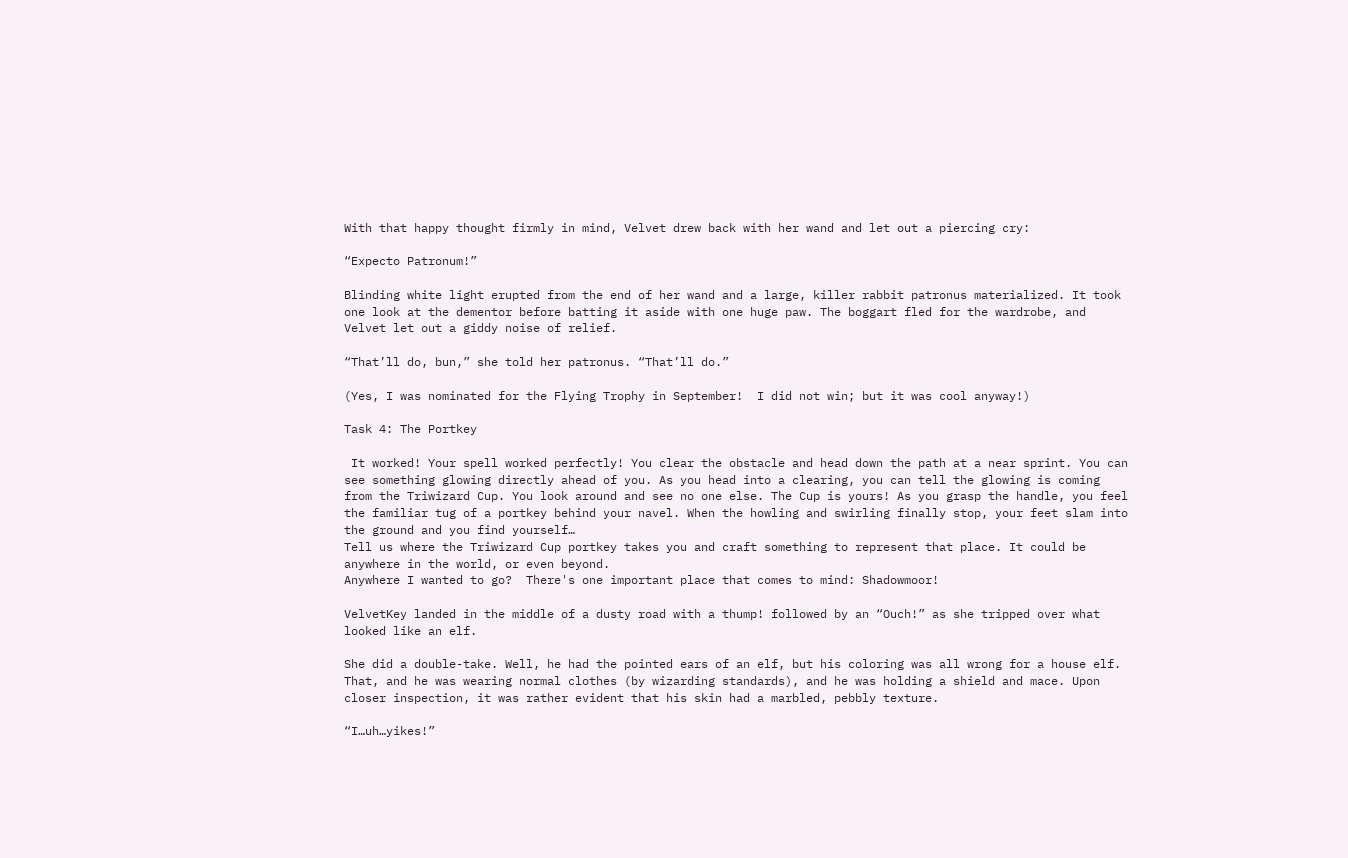With that happy thought firmly in mind, Velvet drew back with her wand and let out a piercing cry:

“Expecto Patronum!”

Blinding white light erupted from the end of her wand and a large, killer rabbit patronus materialized. It took one look at the dementor before batting it aside with one huge paw. The boggart fled for the wardrobe, and Velvet let out a giddy noise of relief.

“That’ll do, bun,” she told her patronus. “That’ll do.”

(Yes, I was nominated for the Flying Trophy in September!  I did not win; but it was cool anyway!)

Task 4: The Portkey

 It worked! Your spell worked perfectly! You clear the obstacle and head down the path at a near sprint. You can see something glowing directly ahead of you. As you head into a clearing, you can tell the glowing is coming from the Triwizard Cup. You look around and see no one else. The Cup is yours! As you grasp the handle, you feel the familiar tug of a portkey behind your navel. When the howling and swirling finally stop, your feet slam into the ground and you find yourself…
Tell us where the Triwizard Cup portkey takes you and craft something to represent that place. It could be anywhere in the world, or even beyond.
Anywhere I wanted to go?  There's one important place that comes to mind: Shadowmoor!

VelvetKey landed in the middle of a dusty road with a thump! followed by an “Ouch!” as she tripped over what looked like an elf.

She did a double-take. Well, he had the pointed ears of an elf, but his coloring was all wrong for a house elf. That, and he was wearing normal clothes (by wizarding standards), and he was holding a shield and mace. Upon closer inspection, it was rather evident that his skin had a marbled, pebbly texture.

“I…uh…yikes!”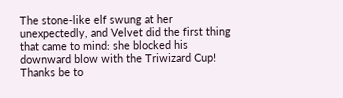The stone-like elf swung at her unexpectedly, and Velvet did the first thing that came to mind: she blocked his downward blow with the Triwizard Cup! Thanks be to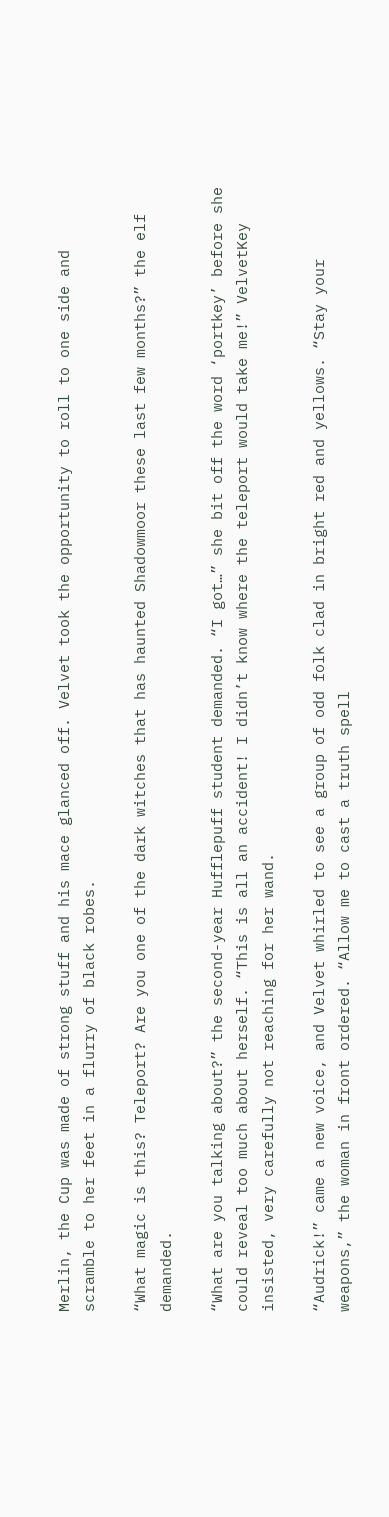Merlin, the Cup was made of strong stuff and his mace glanced off. Velvet took the opportunity to roll to one side and scramble to her feet in a flurry of black robes.

“What magic is this? Teleport? Are you one of the dark witches that has haunted Shadowmoor these last few months?” the elf demanded.

“What are you talking about?” the second-year Hufflepuff student demanded. “I got…” she bit off the word ‘portkey’ before she could reveal too much about herself. “This is all an accident! I didn’t know where the teleport would take me!” VelvetKey insisted, very carefully not reaching for her wand.

“Audrick!” came a new voice, and Velvet whirled to see a group of odd folk clad in bright red and yellows. “Stay your weapons,” the woman in front ordered. “Allow me to cast a truth spell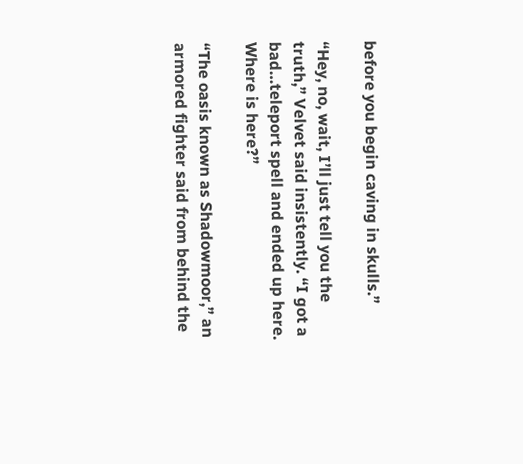before you begin caving in skulls.”

“Hey, no, wait, I’ll just tell you the truth,” Velvet said insistently. “I got a bad…teleport spell and ended up here. Where is here?”

“The oasis known as Shadowmoor,” an armored fighter said from behind the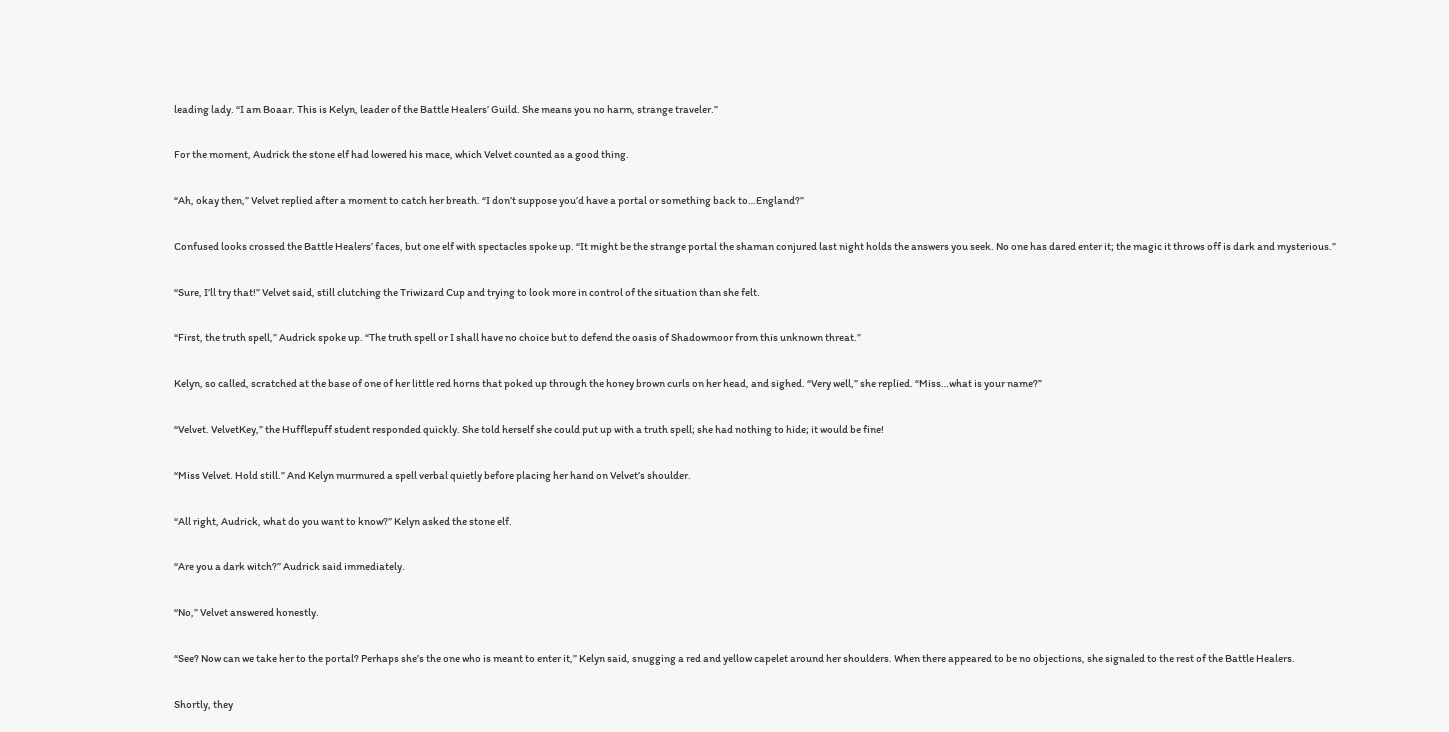leading lady. “I am Boaar. This is Kelyn, leader of the Battle Healers’ Guild. She means you no harm, strange traveler.”

For the moment, Audrick the stone elf had lowered his mace, which Velvet counted as a good thing.

“Ah, okay then,” Velvet replied after a moment to catch her breath. “I don’t suppose you’d have a portal or something back to…England?”

Confused looks crossed the Battle Healers’ faces, but one elf with spectacles spoke up. “It might be the strange portal the shaman conjured last night holds the answers you seek. No one has dared enter it; the magic it throws off is dark and mysterious.”

“Sure, I’ll try that!” Velvet said, still clutching the Triwizard Cup and trying to look more in control of the situation than she felt.

“First, the truth spell,” Audrick spoke up. “The truth spell or I shall have no choice but to defend the oasis of Shadowmoor from this unknown threat.”

Kelyn, so called, scratched at the base of one of her little red horns that poked up through the honey brown curls on her head, and sighed. “Very well,” she replied. “Miss…what is your name?”

“Velvet. VelvetKey,” the Hufflepuff student responded quickly. She told herself she could put up with a truth spell; she had nothing to hide; it would be fine!

“Miss Velvet. Hold still.” And Kelyn murmured a spell verbal quietly before placing her hand on Velvet’s shoulder.

“All right, Audrick, what do you want to know?” Kelyn asked the stone elf.

“Are you a dark witch?” Audrick said immediately.

“No,” Velvet answered honestly.

“See? Now can we take her to the portal? Perhaps she’s the one who is meant to enter it,” Kelyn said, snugging a red and yellow capelet around her shoulders. When there appeared to be no objections, she signaled to the rest of the Battle Healers.

Shortly, they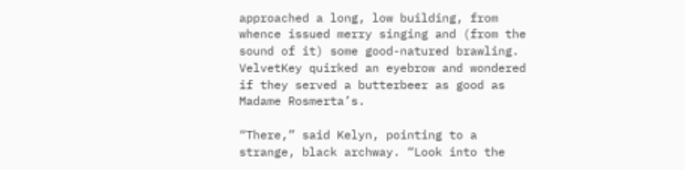approached a long, low building, from whence issued merry singing and (from the sound of it) some good-natured brawling. VelvetKey quirked an eyebrow and wondered if they served a butterbeer as good as Madame Rosmerta’s.

“There,” said Kelyn, pointing to a strange, black archway. “Look into the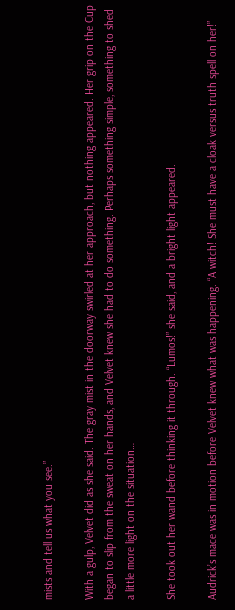mists and tell us what you see.”

With a gulp, Velvet did as she said. The gray mist in the doorway swirled at her approach, but nothing appeared. Her grip on the Cup began to slip from the sweat on her hands, and Velvet knew she had to do something. Perhaps something simple, something to shed a little more light on the situation…

She took out her wand before thinking it through. “Lumos!” she said, and a bright light appeared.

Audrick’s mace was in motion before Velvet knew what was happening. “A witch! She must have a cloak versus truth spell on her!”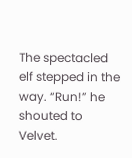The spectacled elf stepped in the way. “Run!” he shouted to Velvet.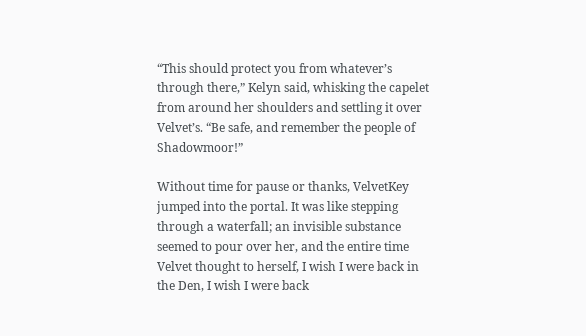“This should protect you from whatever’s through there,” Kelyn said, whisking the capelet from around her shoulders and settling it over Velvet’s. “Be safe, and remember the people of Shadowmoor!”

Without time for pause or thanks, VelvetKey jumped into the portal. It was like stepping through a waterfall; an invisible substance seemed to pour over her, and the entire time Velvet thought to herself, I wish I were back in the Den, I wish I were back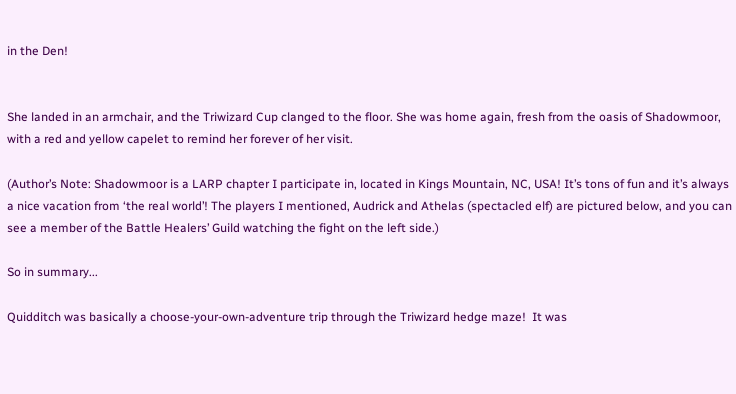in the Den!


She landed in an armchair, and the Triwizard Cup clanged to the floor. She was home again, fresh from the oasis of Shadowmoor, with a red and yellow capelet to remind her forever of her visit.

(Author’s Note: Shadowmoor is a LARP chapter I participate in, located in Kings Mountain, NC, USA! It’s tons of fun and it’s always a nice vacation from ‘the real world’! The players I mentioned, Audrick and Athelas (spectacled elf) are pictured below, and you can see a member of the Battle Healers’ Guild watching the fight on the left side.)

So in summary...

Quidditch was basically a choose-your-own-adventure trip through the Triwizard hedge maze!  It was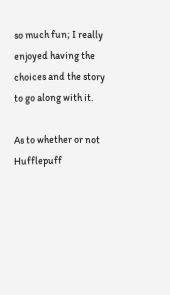so much fun; I really enjoyed having the choices and the story to go along with it.

As to whether or not Hufflepuff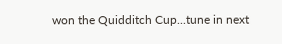won the Quidditch Cup...tune in next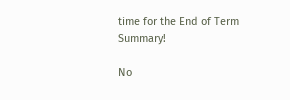time for the End of Term Summary!

No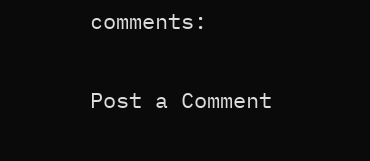comments:

Post a Comment